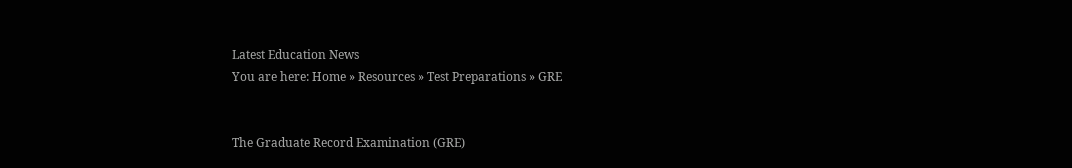Latest Education News
You are here: Home » Resources » Test Preparations » GRE


The Graduate Record Examination (GRE)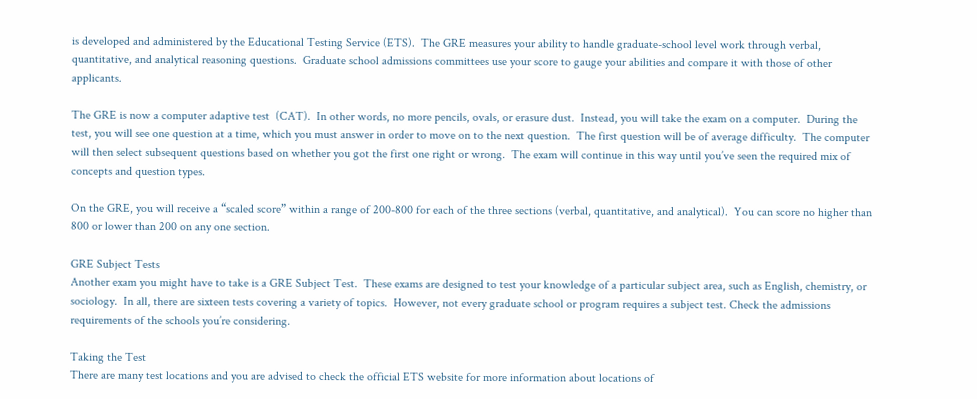is developed and administered by the Educational Testing Service (ETS).  The GRE measures your ability to handle graduate-school level work through verbal, quantitative, and analytical reasoning questions.  Graduate school admissions committees use your score to gauge your abilities and compare it with those of other applicants.

The GRE is now a computer adaptive test  (CAT).  In other words, no more pencils, ovals, or erasure dust.  Instead, you will take the exam on a computer.  During the test, you will see one question at a time, which you must answer in order to move on to the next question.  The first question will be of average difficulty.  The computer will then select subsequent questions based on whether you got the first one right or wrong.  The exam will continue in this way until you’ve seen the required mix of concepts and question types.

On the GRE, you will receive a “scaled score” within a range of 200-800 for each of the three sections (verbal, quantitative, and analytical).  You can score no higher than 800 or lower than 200 on any one section.

GRE Subject Tests
Another exam you might have to take is a GRE Subject Test.  These exams are designed to test your knowledge of a particular subject area, such as English, chemistry, or sociology.  In all, there are sixteen tests covering a variety of topics.  However, not every graduate school or program requires a subject test. Check the admissions requirements of the schools you’re considering.

Taking the Test
There are many test locations and you are advised to check the official ETS website for more information about locations of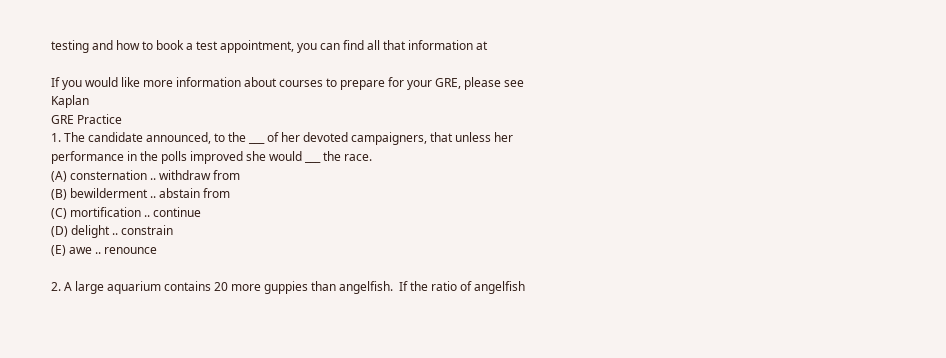testing and how to book a test appointment, you can find all that information at

If you would like more information about courses to prepare for your GRE, please see Kaplan
GRE Practice
1. The candidate announced, to the ___ of her devoted campaigners, that unless her performance in the polls improved she would ___ the race.
(A) consternation .. withdraw from
(B) bewilderment .. abstain from
(C) mortification .. continue
(D) delight .. constrain
(E) awe .. renounce

2. A large aquarium contains 20 more guppies than angelfish.  If the ratio of angelfish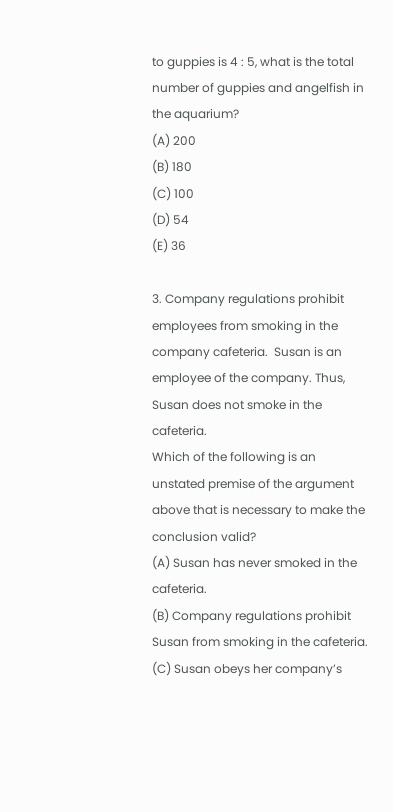to guppies is 4 : 5, what is the total number of guppies and angelfish in the aquarium?
(A) 200
(B) 180
(C) 100
(D) 54
(E) 36

3. Company regulations prohibit employees from smoking in the company cafeteria.  Susan is an employee of the company. Thus, Susan does not smoke in the cafeteria.
Which of the following is an unstated premise of the argument above that is necessary to make the conclusion valid?
(A) Susan has never smoked in the cafeteria.
(B) Company regulations prohibit Susan from smoking in the cafeteria.
(C) Susan obeys her company’s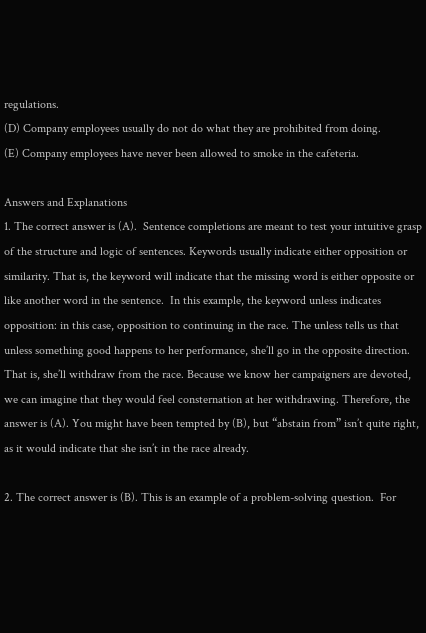regulations.
(D) Company employees usually do not do what they are prohibited from doing.
(E) Company employees have never been allowed to smoke in the cafeteria.

Answers and Explanations
1. The correct answer is (A).  Sentence completions are meant to test your intuitive grasp of the structure and logic of sentences. Keywords usually indicate either opposition or similarity. That is, the keyword will indicate that the missing word is either opposite or like another word in the sentence.  In this example, the keyword unless indicates opposition: in this case, opposition to continuing in the race. The unless tells us that unless something good happens to her performance, she’ll go in the opposite direction. That is, she’ll withdraw from the race. Because we know her campaigners are devoted, we can imagine that they would feel consternation at her withdrawing. Therefore, the answer is (A). You might have been tempted by (B), but “abstain from” isn’t quite right, as it would indicate that she isn’t in the race already.

2. The correct answer is (B). This is an example of a problem-solving question.  For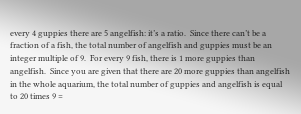every 4 guppies there are 5 angelfish: it’s a ratio.  Since there can’t be a fraction of a fish, the total number of angelfish and guppies must be an integer multiple of 9.  For every 9 fish, there is 1 more guppies than angelfish.  Since you are given that there are 20 more guppies than angelfish in the whole aquarium, the total number of guppies and angelfish is equal to 20 times 9 =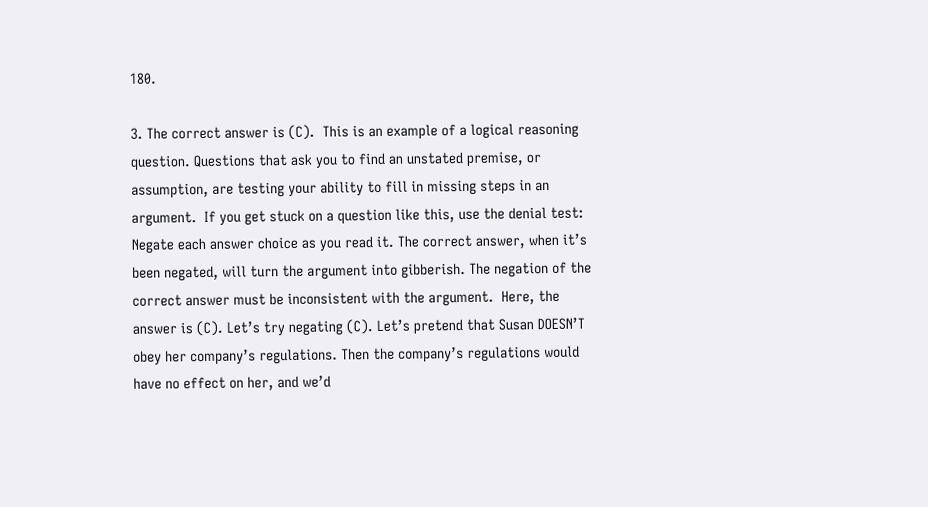180.

3. The correct answer is (C).  This is an example of a logical reasoning question. Questions that ask you to find an unstated premise, or assumption, are testing your ability to fill in missing steps in an argument.  If you get stuck on a question like this, use the denial test: Negate each answer choice as you read it. The correct answer, when it’s been negated, will turn the argument into gibberish. The negation of the correct answer must be inconsistent with the argument.  Here, the answer is (C). Let’s try negating (C). Let’s pretend that Susan DOESN’T obey her company’s regulations. Then the company’s regulations would have no effect on her, and we’d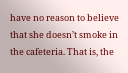have no reason to believe that she doesn’t smoke in the cafeteria. That is, the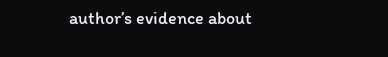author’s evidence about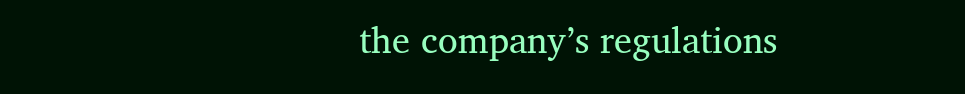the company’s regulations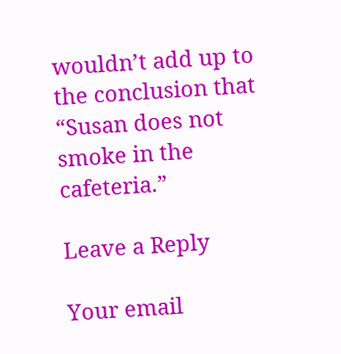wouldn’t add up to the conclusion that “Susan does not smoke in the cafeteria.”

Leave a Reply

Your email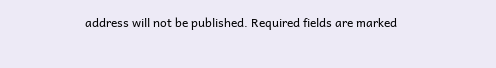address will not be published. Required fields are marked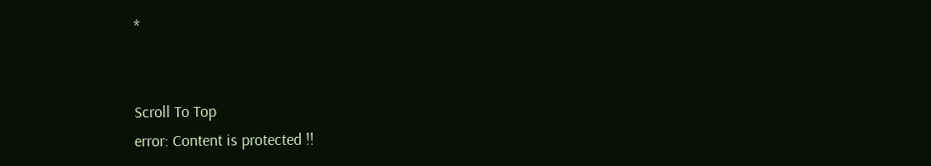*


Scroll To Top
error: Content is protected !!